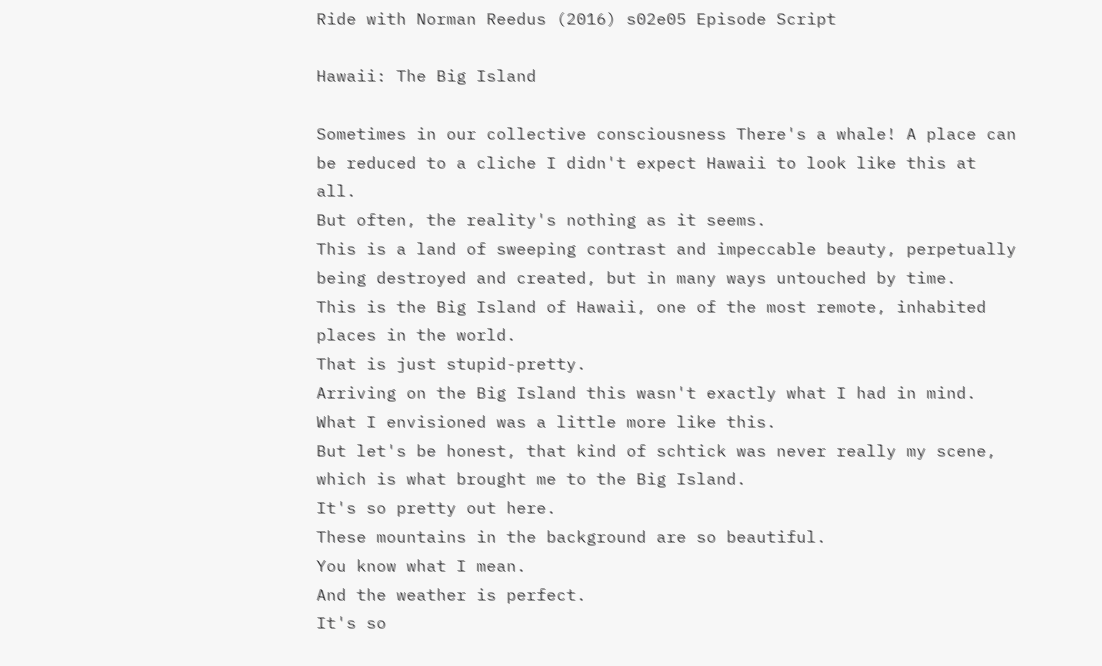Ride with Norman Reedus (2016) s02e05 Episode Script

Hawaii: The Big Island

Sometimes in our collective consciousness There's a whale! A place can be reduced to a cliche I didn't expect Hawaii to look like this at all.
But often, the reality's nothing as it seems.
This is a land of sweeping contrast and impeccable beauty, perpetually being destroyed and created, but in many ways untouched by time.
This is the Big Island of Hawaii, one of the most remote, inhabited places in the world.
That is just stupid-pretty.
Arriving on the Big Island this wasn't exactly what I had in mind.
What I envisioned was a little more like this.
But let's be honest, that kind of schtick was never really my scene, which is what brought me to the Big Island.
It's so pretty out here.
These mountains in the background are so beautiful.
You know what I mean.
And the weather is perfect.
It's so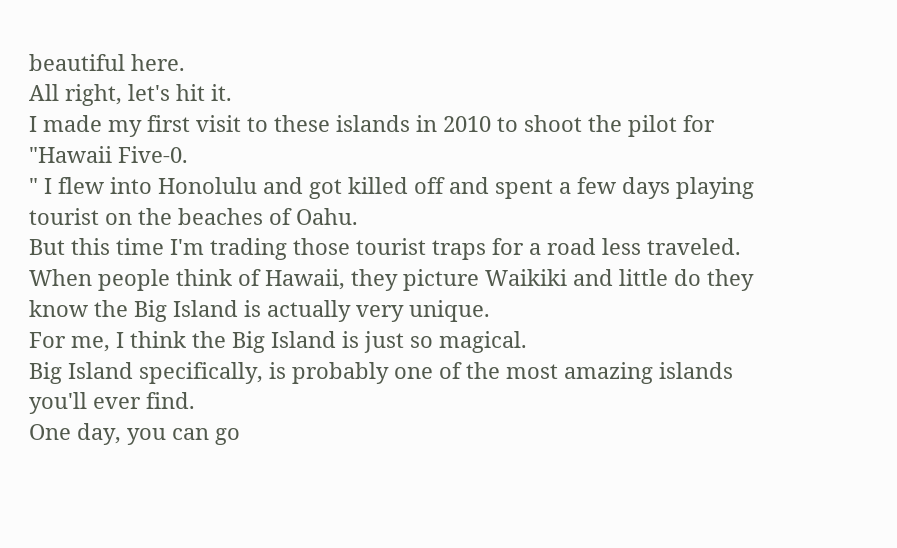beautiful here.
All right, let's hit it.
I made my first visit to these islands in 2010 to shoot the pilot for "Hawaii Five-0.
" I flew into Honolulu and got killed off and spent a few days playing tourist on the beaches of Oahu.
But this time I'm trading those tourist traps for a road less traveled.
When people think of Hawaii, they picture Waikiki and little do they know the Big Island is actually very unique.
For me, I think the Big Island is just so magical.
Big Island specifically, is probably one of the most amazing islands you'll ever find.
One day, you can go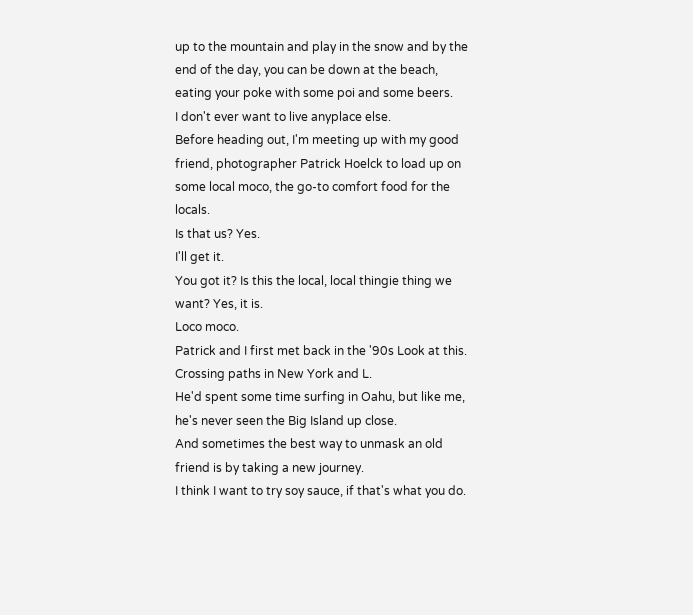up to the mountain and play in the snow and by the end of the day, you can be down at the beach, eating your poke with some poi and some beers.
I don't ever want to live anyplace else.
Before heading out, I'm meeting up with my good friend, photographer Patrick Hoelck to load up on some local moco, the go-to comfort food for the locals.
Is that us? Yes.
I'll get it.
You got it? Is this the local, local thingie thing we want? Yes, it is.
Loco moco.
Patrick and I first met back in the '90s Look at this.
Crossing paths in New York and L.
He'd spent some time surfing in Oahu, but like me, he's never seen the Big Island up close.
And sometimes the best way to unmask an old friend is by taking a new journey.
I think I want to try soy sauce, if that's what you do.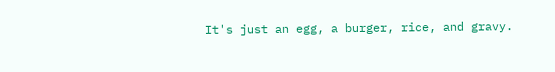It's just an egg, a burger, rice, and gravy.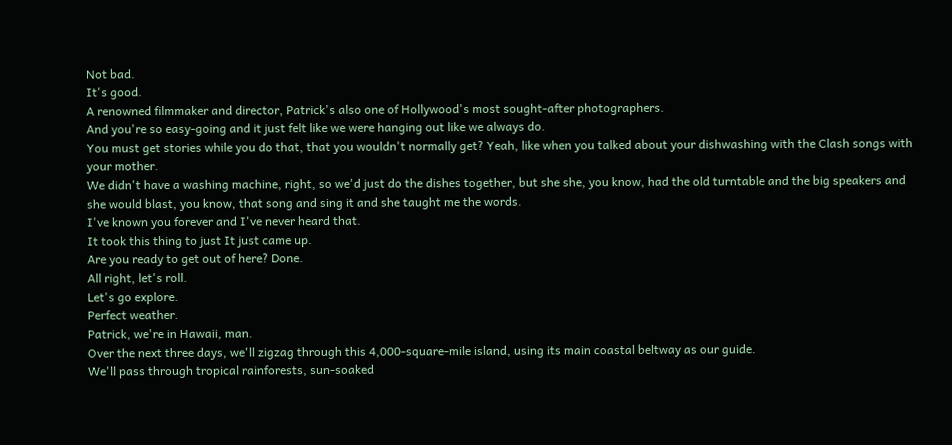Not bad.
It's good.
A renowned filmmaker and director, Patrick's also one of Hollywood's most sought-after photographers.
And you're so easy-going and it just felt like we were hanging out like we always do.
You must get stories while you do that, that you wouldn't normally get? Yeah, like when you talked about your dishwashing with the Clash songs with your mother.
We didn't have a washing machine, right, so we'd just do the dishes together, but she she, you know, had the old turntable and the big speakers and she would blast, you know, that song and sing it and she taught me the words.
I've known you forever and I've never heard that.
It took this thing to just It just came up.
Are you ready to get out of here? Done.
All right, let's roll.
Let's go explore.
Perfect weather.
Patrick, we're in Hawaii, man.
Over the next three days, we'll zigzag through this 4,000-square-mile island, using its main coastal beltway as our guide.
We'll pass through tropical rainforests, sun-soaked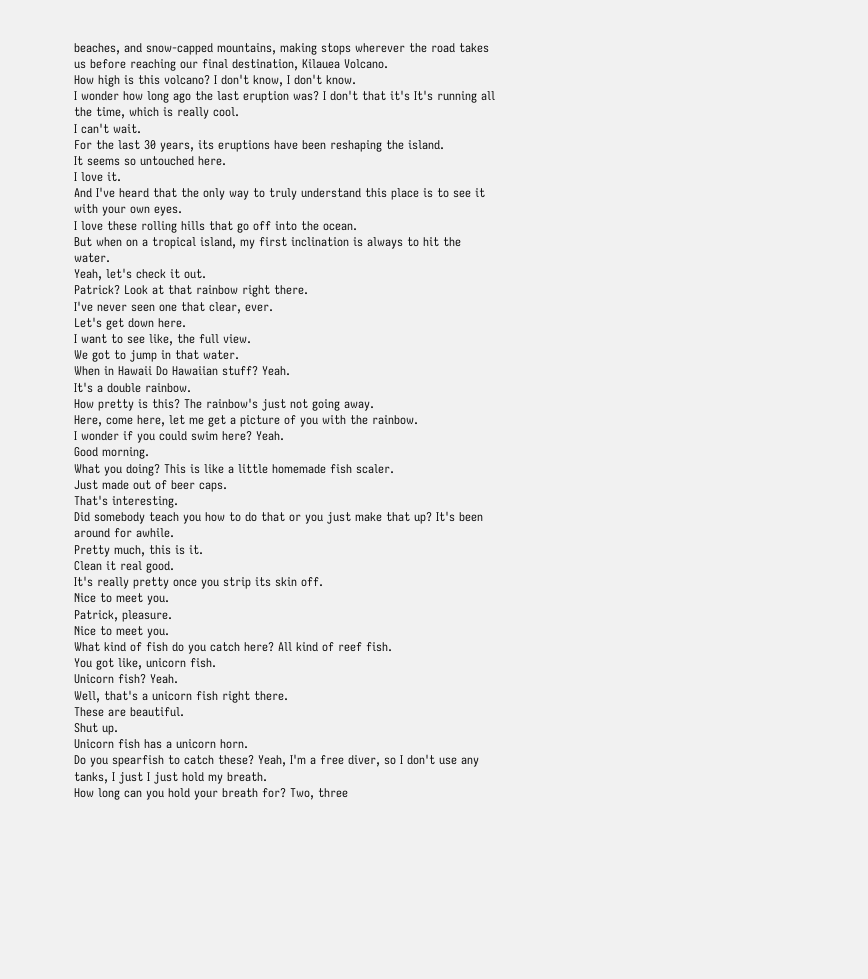beaches, and snow-capped mountains, making stops wherever the road takes us before reaching our final destination, Kilauea Volcano.
How high is this volcano? I don't know, I don't know.
I wonder how long ago the last eruption was? I don't that it's It's running all the time, which is really cool.
I can't wait.
For the last 30 years, its eruptions have been reshaping the island.
It seems so untouched here.
I love it.
And I've heard that the only way to truly understand this place is to see it with your own eyes.
I love these rolling hills that go off into the ocean.
But when on a tropical island, my first inclination is always to hit the water.
Yeah, let's check it out.
Patrick? Look at that rainbow right there.
I've never seen one that clear, ever.
Let's get down here.
I want to see like, the full view.
We got to jump in that water.
When in Hawaii Do Hawaiian stuff? Yeah.
It's a double rainbow.
How pretty is this? The rainbow's just not going away.
Here, come here, let me get a picture of you with the rainbow.
I wonder if you could swim here? Yeah.
Good morning.
What you doing? This is like a little homemade fish scaler.
Just made out of beer caps.
That's interesting.
Did somebody teach you how to do that or you just make that up? It's been around for awhile.
Pretty much, this is it.
Clean it real good.
It's really pretty once you strip its skin off.
Nice to meet you.
Patrick, pleasure.
Nice to meet you.
What kind of fish do you catch here? All kind of reef fish.
You got like, unicorn fish.
Unicorn fish? Yeah.
Well, that's a unicorn fish right there.
These are beautiful.
Shut up.
Unicorn fish has a unicorn horn.
Do you spearfish to catch these? Yeah, I'm a free diver, so I don't use any tanks, I just I just hold my breath.
How long can you hold your breath for? Two, three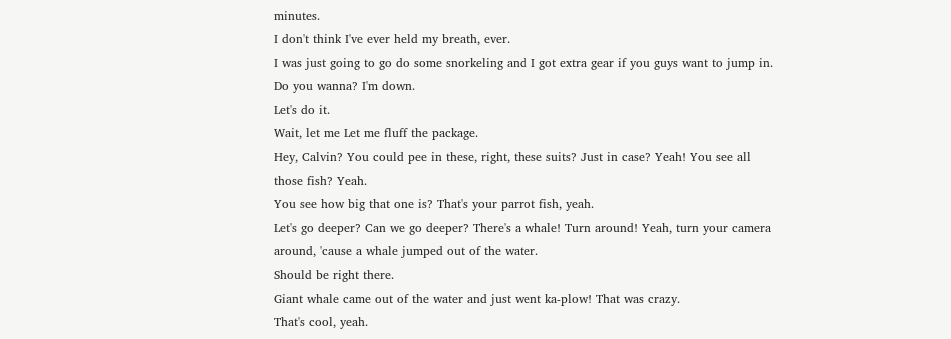minutes.
I don't think I've ever held my breath, ever.
I was just going to go do some snorkeling and I got extra gear if you guys want to jump in.
Do you wanna? I'm down.
Let's do it.
Wait, let me Let me fluff the package.
Hey, Calvin? You could pee in these, right, these suits? Just in case? Yeah! You see all those fish? Yeah.
You see how big that one is? That's your parrot fish, yeah.
Let's go deeper? Can we go deeper? There's a whale! Turn around! Yeah, turn your camera around, 'cause a whale jumped out of the water.
Should be right there.
Giant whale came out of the water and just went ka-plow! That was crazy.
That's cool, yeah.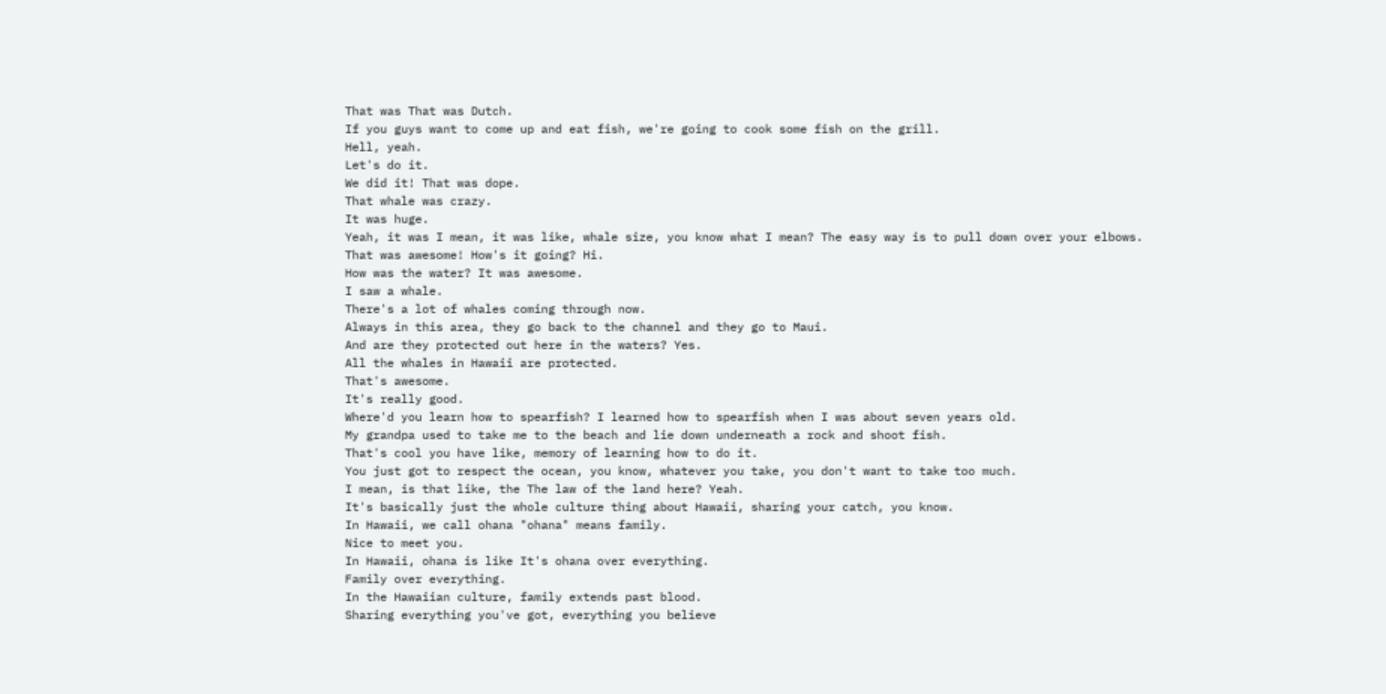That was That was Dutch.
If you guys want to come up and eat fish, we're going to cook some fish on the grill.
Hell, yeah.
Let's do it.
We did it! That was dope.
That whale was crazy.
It was huge.
Yeah, it was I mean, it was like, whale size, you know what I mean? The easy way is to pull down over your elbows.
That was awesome! How's it going? Hi.
How was the water? It was awesome.
I saw a whale.
There's a lot of whales coming through now.
Always in this area, they go back to the channel and they go to Maui.
And are they protected out here in the waters? Yes.
All the whales in Hawaii are protected.
That's awesome.
It's really good.
Where'd you learn how to spearfish? I learned how to spearfish when I was about seven years old.
My grandpa used to take me to the beach and lie down underneath a rock and shoot fish.
That's cool you have like, memory of learning how to do it.
You just got to respect the ocean, you know, whatever you take, you don't want to take too much.
I mean, is that like, the The law of the land here? Yeah.
It's basically just the whole culture thing about Hawaii, sharing your catch, you know.
In Hawaii, we call ohana "ohana" means family.
Nice to meet you.
In Hawaii, ohana is like It's ohana over everything.
Family over everything.
In the Hawaiian culture, family extends past blood.
Sharing everything you've got, everything you believe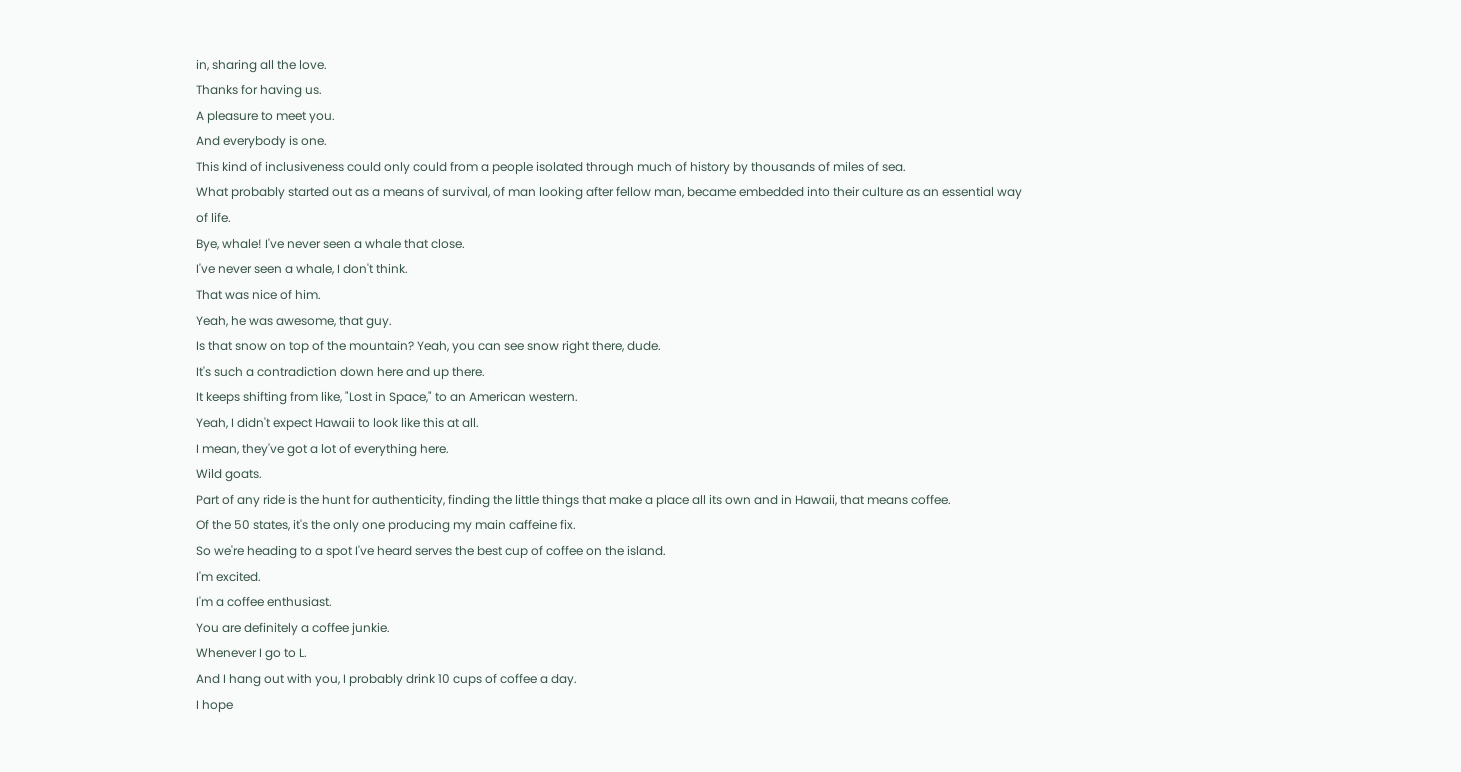in, sharing all the love.
Thanks for having us.
A pleasure to meet you.
And everybody is one.
This kind of inclusiveness could only could from a people isolated through much of history by thousands of miles of sea.
What probably started out as a means of survival, of man looking after fellow man, became embedded into their culture as an essential way of life.
Bye, whale! I've never seen a whale that close.
I've never seen a whale, I don't think.
That was nice of him.
Yeah, he was awesome, that guy.
Is that snow on top of the mountain? Yeah, you can see snow right there, dude.
It's such a contradiction down here and up there.
It keeps shifting from like, "Lost in Space," to an American western.
Yeah, I didn't expect Hawaii to look like this at all.
I mean, they've got a lot of everything here.
Wild goats.
Part of any ride is the hunt for authenticity, finding the little things that make a place all its own and in Hawaii, that means coffee.
Of the 50 states, it's the only one producing my main caffeine fix.
So we're heading to a spot I've heard serves the best cup of coffee on the island.
I'm excited.
I'm a coffee enthusiast.
You are definitely a coffee junkie.
Whenever I go to L.
And I hang out with you, I probably drink 10 cups of coffee a day.
I hope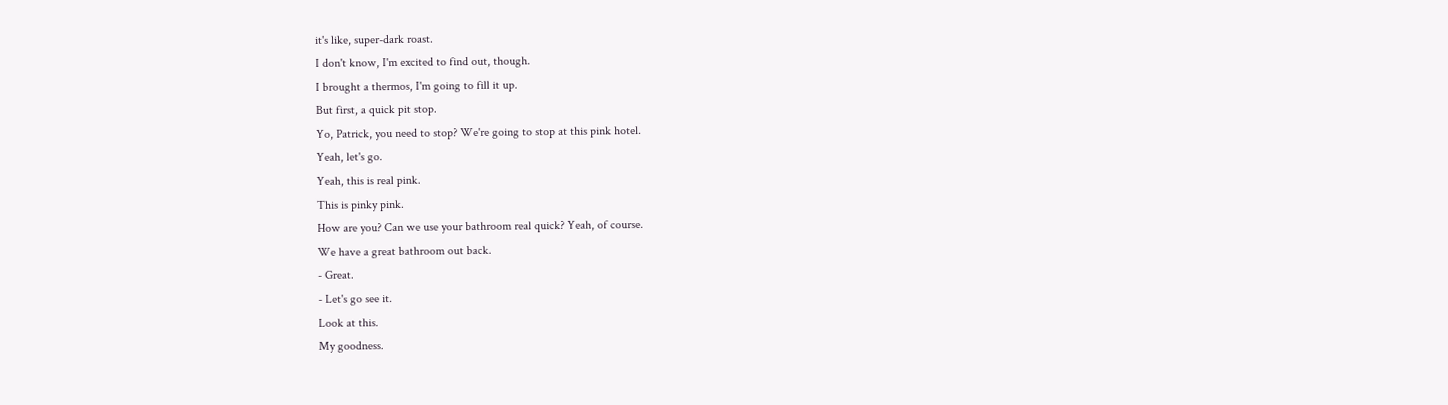it's like, super-dark roast.
I don't know, I'm excited to find out, though.
I brought a thermos, I'm going to fill it up.
But first, a quick pit stop.
Yo, Patrick, you need to stop? We're going to stop at this pink hotel.
Yeah, let's go.
Yeah, this is real pink.
This is pinky pink.
How are you? Can we use your bathroom real quick? Yeah, of course.
We have a great bathroom out back.
- Great.
- Let's go see it.
Look at this.
My goodness.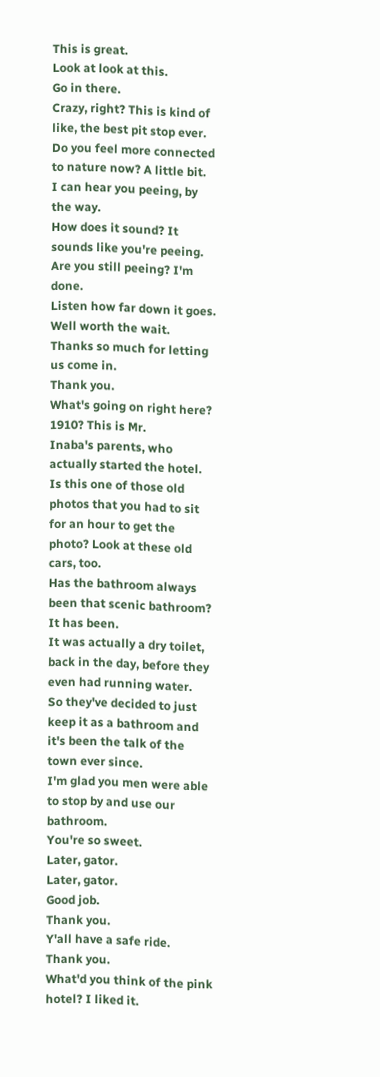This is great.
Look at look at this.
Go in there.
Crazy, right? This is kind of like, the best pit stop ever.
Do you feel more connected to nature now? A little bit.
I can hear you peeing, by the way.
How does it sound? It sounds like you're peeing.
Are you still peeing? I'm done.
Listen how far down it goes.
Well worth the wait.
Thanks so much for letting us come in.
Thank you.
What's going on right here? 1910? This is Mr.
Inaba's parents, who actually started the hotel.
Is this one of those old photos that you had to sit for an hour to get the photo? Look at these old cars, too.
Has the bathroom always been that scenic bathroom? It has been.
It was actually a dry toilet, back in the day, before they even had running water.
So they've decided to just keep it as a bathroom and it's been the talk of the town ever since.
I'm glad you men were able to stop by and use our bathroom.
You're so sweet.
Later, gator.
Later, gator.
Good job.
Thank you.
Y'all have a safe ride.
Thank you.
What'd you think of the pink hotel? I liked it.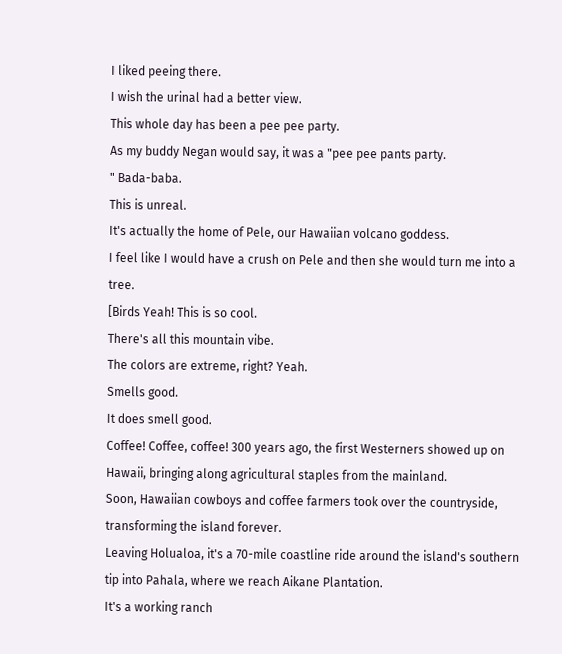I liked peeing there.
I wish the urinal had a better view.
This whole day has been a pee pee party.
As my buddy Negan would say, it was a "pee pee pants party.
" Bada-baba.
This is unreal.
It's actually the home of Pele, our Hawaiian volcano goddess.
I feel like I would have a crush on Pele and then she would turn me into a tree.
[Birds Yeah! This is so cool.
There's all this mountain vibe.
The colors are extreme, right? Yeah.
Smells good.
It does smell good.
Coffee! Coffee, coffee! 300 years ago, the first Westerners showed up on Hawaii, bringing along agricultural staples from the mainland.
Soon, Hawaiian cowboys and coffee farmers took over the countryside, transforming the island forever.
Leaving Holualoa, it's a 70-mile coastline ride around the island's southern tip into Pahala, where we reach Aikane Plantation.
It's a working ranch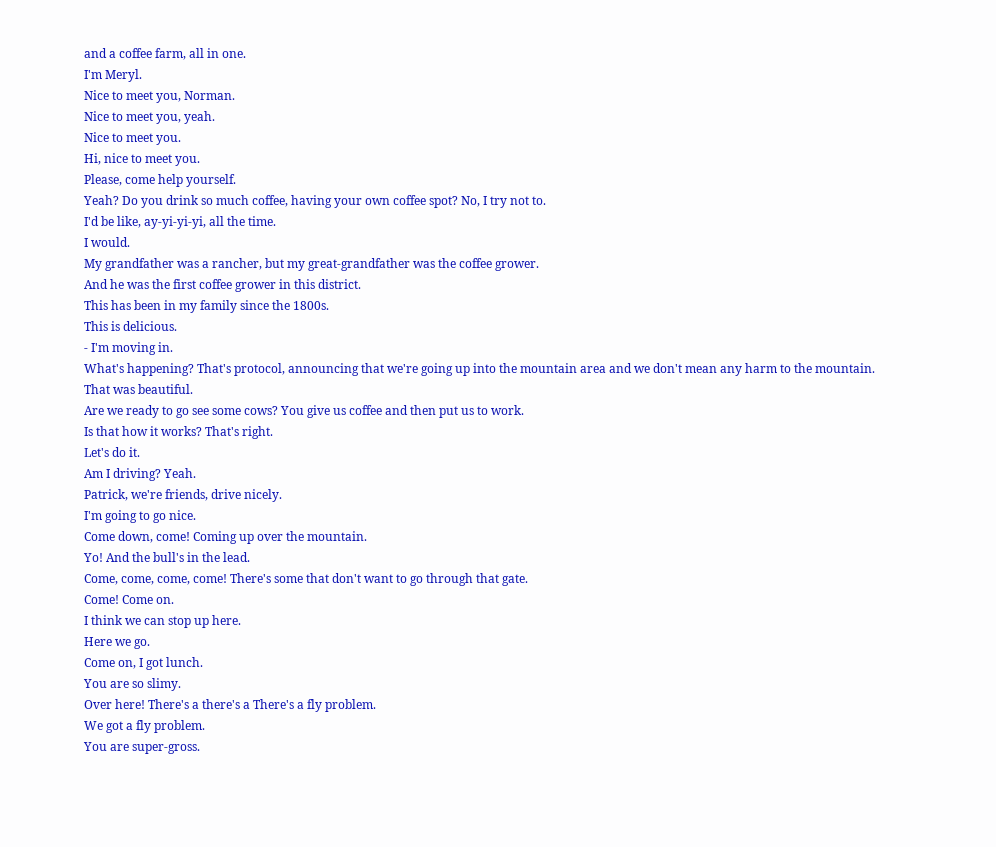and a coffee farm, all in one.
I'm Meryl.
Nice to meet you, Norman.
Nice to meet you, yeah.
Nice to meet you.
Hi, nice to meet you.
Please, come help yourself.
Yeah? Do you drink so much coffee, having your own coffee spot? No, I try not to.
I'd be like, ay-yi-yi-yi, all the time.
I would.
My grandfather was a rancher, but my great-grandfather was the coffee grower.
And he was the first coffee grower in this district.
This has been in my family since the 1800s.
This is delicious.
- I'm moving in.
What's happening? That's protocol, announcing that we're going up into the mountain area and we don't mean any harm to the mountain.
That was beautiful.
Are we ready to go see some cows? You give us coffee and then put us to work.
Is that how it works? That's right.
Let's do it.
Am I driving? Yeah.
Patrick, we're friends, drive nicely.
I'm going to go nice.
Come down, come! Coming up over the mountain.
Yo! And the bull's in the lead.
Come, come, come, come! There's some that don't want to go through that gate.
Come! Come on.
I think we can stop up here.
Here we go.
Come on, I got lunch.
You are so slimy.
Over here! There's a there's a There's a fly problem.
We got a fly problem.
You are super-gross.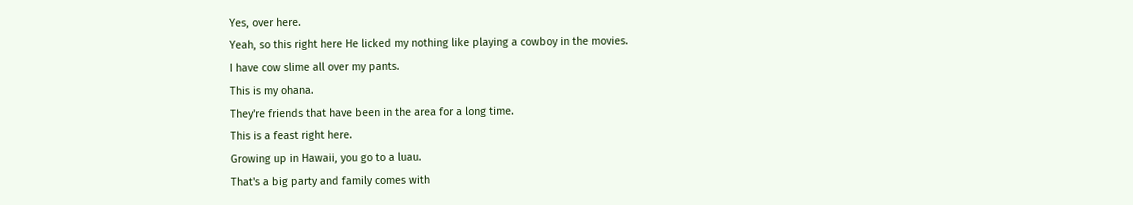Yes, over here.
Yeah, so this right here He licked my nothing like playing a cowboy in the movies.
I have cow slime all over my pants.
This is my ohana.
They're friends that have been in the area for a long time.
This is a feast right here.
Growing up in Hawaii, you go to a luau.
That's a big party and family comes with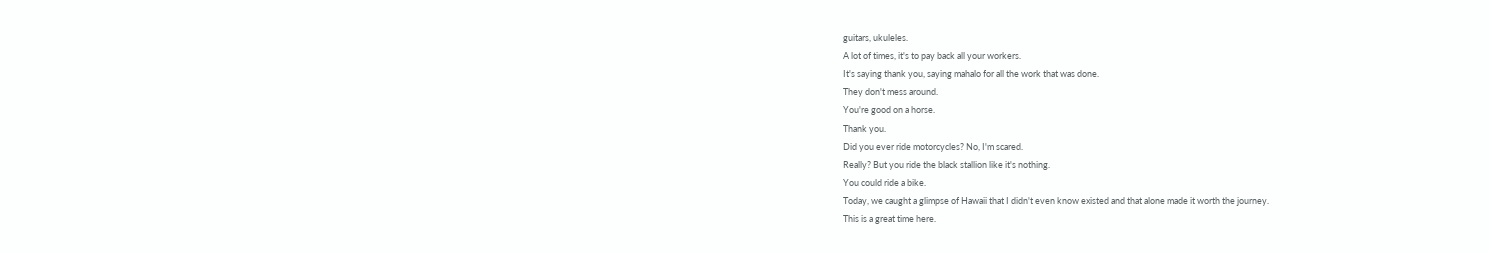guitars, ukuleles.
A lot of times, it's to pay back all your workers.
It's saying thank you, saying mahalo for all the work that was done.
They don't mess around.
You're good on a horse.
Thank you.
Did you ever ride motorcycles? No, I'm scared.
Really? But you ride the black stallion like it's nothing.
You could ride a bike.
Today, we caught a glimpse of Hawaii that I didn't even know existed and that alone made it worth the journey.
This is a great time here.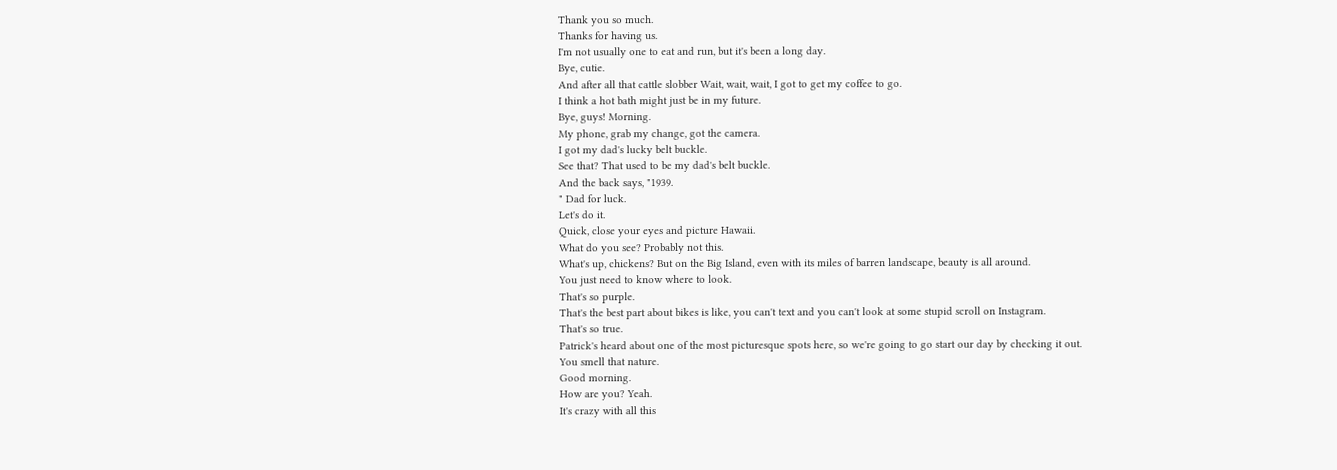Thank you so much.
Thanks for having us.
I'm not usually one to eat and run, but it's been a long day.
Bye, cutie.
And after all that cattle slobber Wait, wait, wait, I got to get my coffee to go.
I think a hot bath might just be in my future.
Bye, guys! Morning.
My phone, grab my change, got the camera.
I got my dad's lucky belt buckle.
See that? That used to be my dad's belt buckle.
And the back says, "1939.
" Dad for luck.
Let's do it.
Quick, close your eyes and picture Hawaii.
What do you see? Probably not this.
What's up, chickens? But on the Big Island, even with its miles of barren landscape, beauty is all around.
You just need to know where to look.
That's so purple.
That's the best part about bikes is like, you can't text and you can't look at some stupid scroll on Instagram.
That's so true.
Patrick's heard about one of the most picturesque spots here, so we're going to go start our day by checking it out.
You smell that nature.
Good morning.
How are you? Yeah.
It's crazy with all this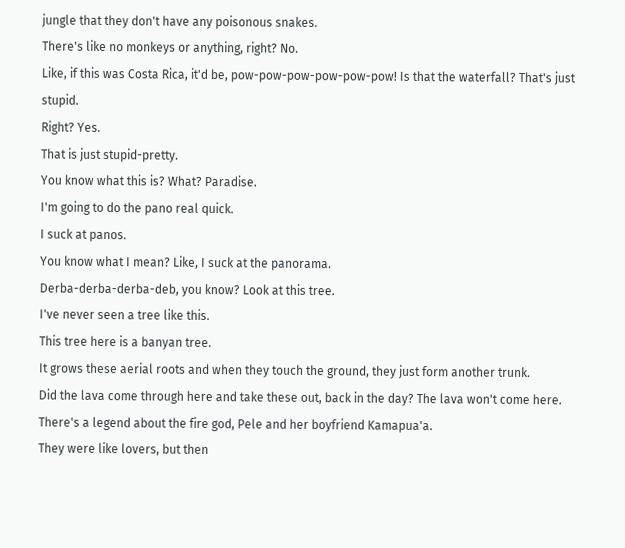jungle that they don't have any poisonous snakes.
There's like no monkeys or anything, right? No.
Like, if this was Costa Rica, it'd be, pow-pow-pow-pow-pow-pow! Is that the waterfall? That's just stupid.
Right? Yes.
That is just stupid-pretty.
You know what this is? What? Paradise.
I'm going to do the pano real quick.
I suck at panos.
You know what I mean? Like, I suck at the panorama.
Derba-derba-derba-deb, you know? Look at this tree.
I've never seen a tree like this.
This tree here is a banyan tree.
It grows these aerial roots and when they touch the ground, they just form another trunk.
Did the lava come through here and take these out, back in the day? The lava won't come here.
There's a legend about the fire god, Pele and her boyfriend Kamapua'a.
They were like lovers, but then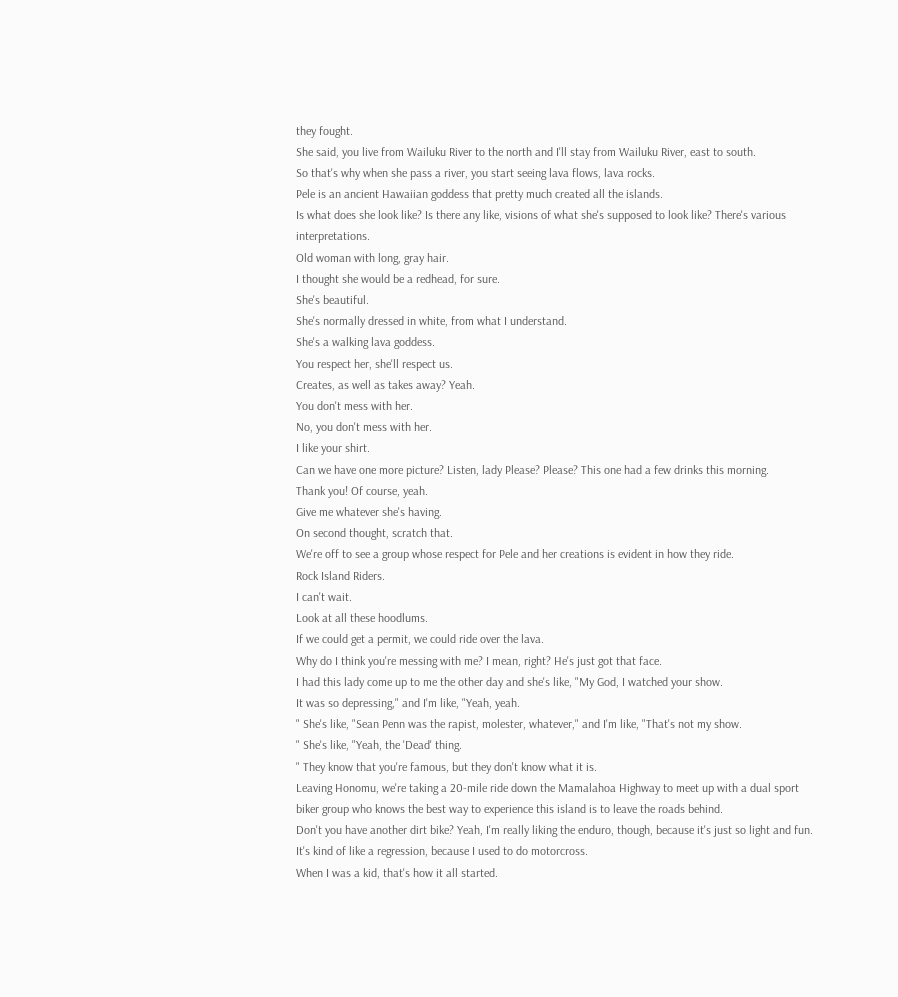they fought.
She said, you live from Wailuku River to the north and I'll stay from Wailuku River, east to south.
So that's why when she pass a river, you start seeing lava flows, lava rocks.
Pele is an ancient Hawaiian goddess that pretty much created all the islands.
Is what does she look like? Is there any like, visions of what she's supposed to look like? There's various interpretations.
Old woman with long, gray hair.
I thought she would be a redhead, for sure.
She's beautiful.
She's normally dressed in white, from what I understand.
She's a walking lava goddess.
You respect her, she'll respect us.
Creates, as well as takes away? Yeah.
You don't mess with her.
No, you don't mess with her.
I like your shirt.
Can we have one more picture? Listen, lady Please? Please? This one had a few drinks this morning.
Thank you! Of course, yeah.
Give me whatever she's having.
On second thought, scratch that.
We're off to see a group whose respect for Pele and her creations is evident in how they ride.
Rock Island Riders.
I can't wait.
Look at all these hoodlums.
If we could get a permit, we could ride over the lava.
Why do I think you're messing with me? I mean, right? He's just got that face.
I had this lady come up to me the other day and she's like, "My God, I watched your show.
It was so depressing," and I'm like, "Yeah, yeah.
" She's like, "Sean Penn was the rapist, molester, whatever," and I'm like, "That's not my show.
" She's like, "Yeah, the 'Dead' thing.
" They know that you're famous, but they don't know what it is.
Leaving Honomu, we're taking a 20-mile ride down the Mamalahoa Highway to meet up with a dual sport biker group who knows the best way to experience this island is to leave the roads behind.
Don't you have another dirt bike? Yeah, I'm really liking the enduro, though, because it's just so light and fun.
It's kind of like a regression, because I used to do motorcross.
When I was a kid, that's how it all started.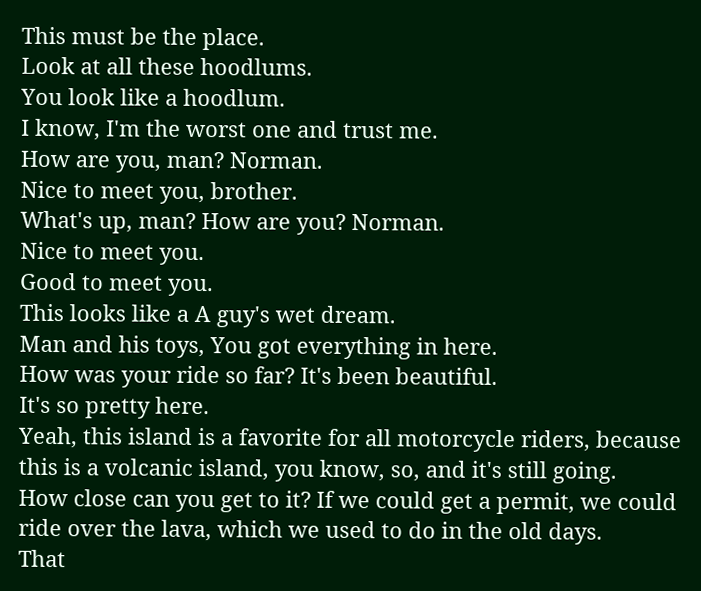This must be the place.
Look at all these hoodlums.
You look like a hoodlum.
I know, I'm the worst one and trust me.
How are you, man? Norman.
Nice to meet you, brother.
What's up, man? How are you? Norman.
Nice to meet you.
Good to meet you.
This looks like a A guy's wet dream.
Man and his toys, You got everything in here.
How was your ride so far? It's been beautiful.
It's so pretty here.
Yeah, this island is a favorite for all motorcycle riders, because this is a volcanic island, you know, so, and it's still going.
How close can you get to it? If we could get a permit, we could ride over the lava, which we used to do in the old days.
That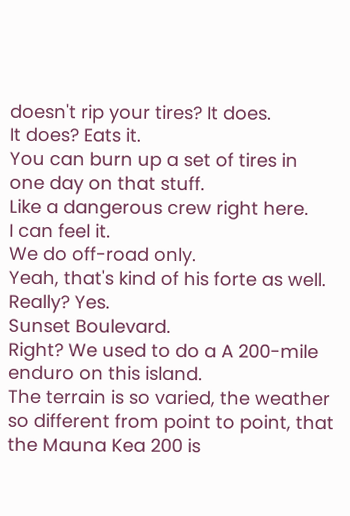doesn't rip your tires? It does.
It does? Eats it.
You can burn up a set of tires in one day on that stuff.
Like a dangerous crew right here.
I can feel it.
We do off-road only.
Yeah, that's kind of his forte as well.
Really? Yes.
Sunset Boulevard.
Right? We used to do a A 200-mile enduro on this island.
The terrain is so varied, the weather so different from point to point, that the Mauna Kea 200 is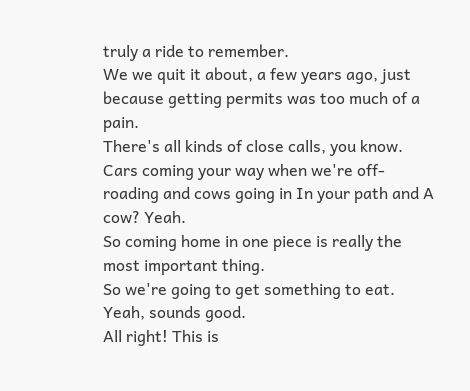truly a ride to remember.
We we quit it about, a few years ago, just because getting permits was too much of a pain.
There's all kinds of close calls, you know.
Cars coming your way when we're off-roading and cows going in In your path and A cow? Yeah.
So coming home in one piece is really the most important thing.
So we're going to get something to eat.
Yeah, sounds good.
All right! This is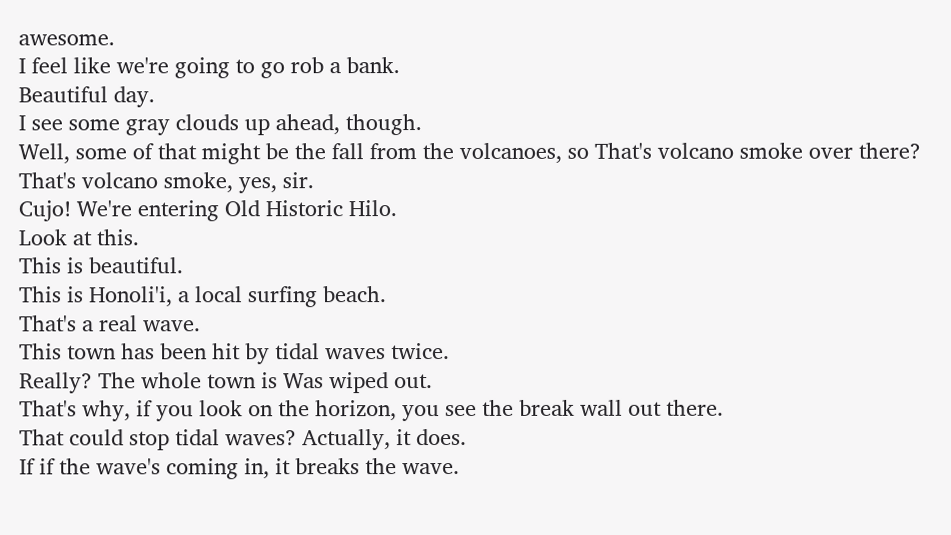awesome.
I feel like we're going to go rob a bank.
Beautiful day.
I see some gray clouds up ahead, though.
Well, some of that might be the fall from the volcanoes, so That's volcano smoke over there? That's volcano smoke, yes, sir.
Cujo! We're entering Old Historic Hilo.
Look at this.
This is beautiful.
This is Honoli'i, a local surfing beach.
That's a real wave.
This town has been hit by tidal waves twice.
Really? The whole town is Was wiped out.
That's why, if you look on the horizon, you see the break wall out there.
That could stop tidal waves? Actually, it does.
If if the wave's coming in, it breaks the wave.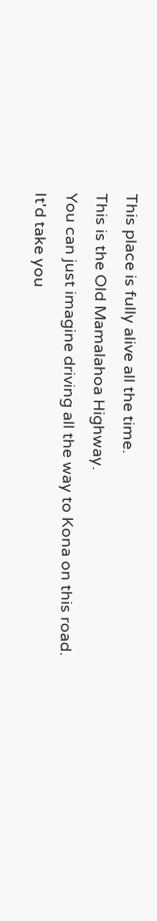This place is fully alive all the time.
This is the Old Mamalahoa Highway.
You can just imagine driving all the way to Kona on this road.
It'd take you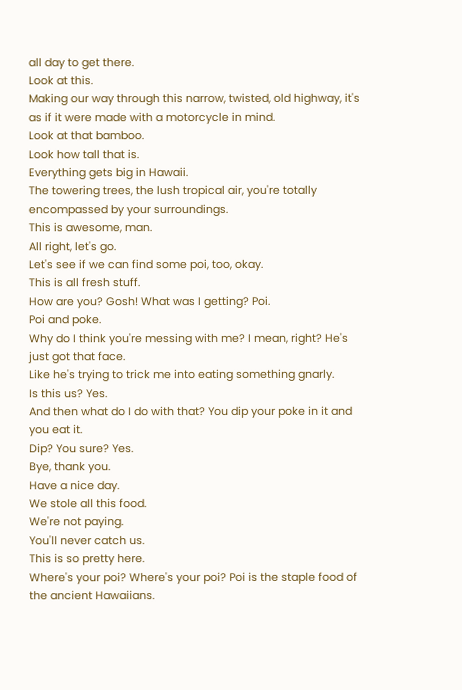all day to get there.
Look at this.
Making our way through this narrow, twisted, old highway, it's as if it were made with a motorcycle in mind.
Look at that bamboo.
Look how tall that is.
Everything gets big in Hawaii.
The towering trees, the lush tropical air, you're totally encompassed by your surroundings.
This is awesome, man.
All right, let's go.
Let's see if we can find some poi, too, okay.
This is all fresh stuff.
How are you? Gosh! What was I getting? Poi.
Poi and poke.
Why do I think you're messing with me? I mean, right? He's just got that face.
Like he's trying to trick me into eating something gnarly.
Is this us? Yes.
And then what do I do with that? You dip your poke in it and you eat it.
Dip? You sure? Yes.
Bye, thank you.
Have a nice day.
We stole all this food.
We're not paying.
You'll never catch us.
This is so pretty here.
Where's your poi? Where's your poi? Poi is the staple food of the ancient Hawaiians.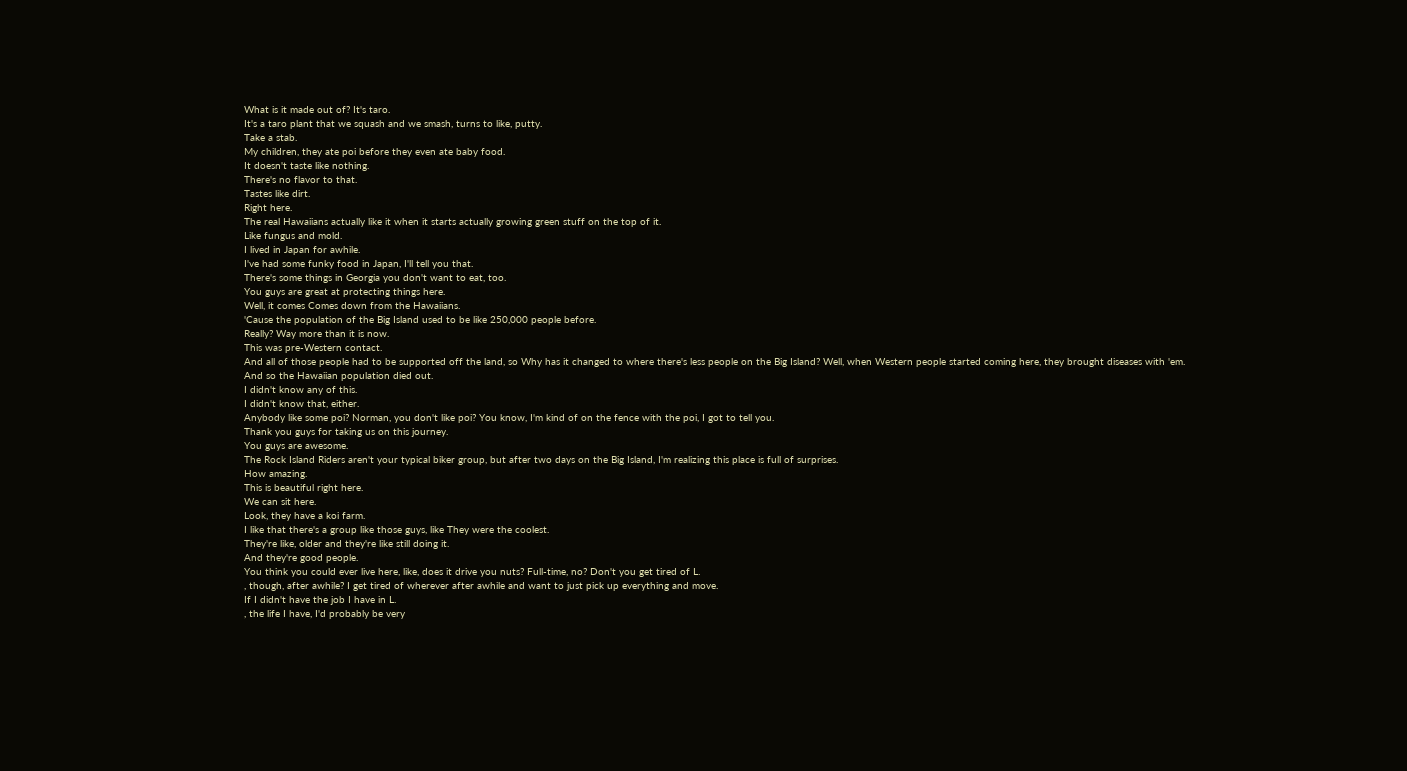What is it made out of? It's taro.
It's a taro plant that we squash and we smash, turns to like, putty.
Take a stab.
My children, they ate poi before they even ate baby food.
It doesn't taste like nothing.
There's no flavor to that.
Tastes like dirt.
Right here.
The real Hawaiians actually like it when it starts actually growing green stuff on the top of it.
Like fungus and mold.
I lived in Japan for awhile.
I've had some funky food in Japan, I'll tell you that.
There's some things in Georgia you don't want to eat, too.
You guys are great at protecting things here.
Well, it comes Comes down from the Hawaiians.
'Cause the population of the Big Island used to be like 250,000 people before.
Really? Way more than it is now.
This was pre-Western contact.
And all of those people had to be supported off the land, so Why has it changed to where there's less people on the Big Island? Well, when Western people started coming here, they brought diseases with 'em.
And so the Hawaiian population died out.
I didn't know any of this.
I didn't know that, either.
Anybody like some poi? Norman, you don't like poi? You know, I'm kind of on the fence with the poi, I got to tell you.
Thank you guys for taking us on this journey.
You guys are awesome.
The Rock Island Riders aren't your typical biker group, but after two days on the Big Island, I'm realizing this place is full of surprises.
How amazing.
This is beautiful right here.
We can sit here.
Look, they have a koi farm.
I like that there's a group like those guys, like They were the coolest.
They're like, older and they're like still doing it.
And they're good people.
You think you could ever live here, like, does it drive you nuts? Full-time, no? Don't you get tired of L.
, though, after awhile? I get tired of wherever after awhile and want to just pick up everything and move.
If I didn't have the job I have in L.
, the life I have, I'd probably be very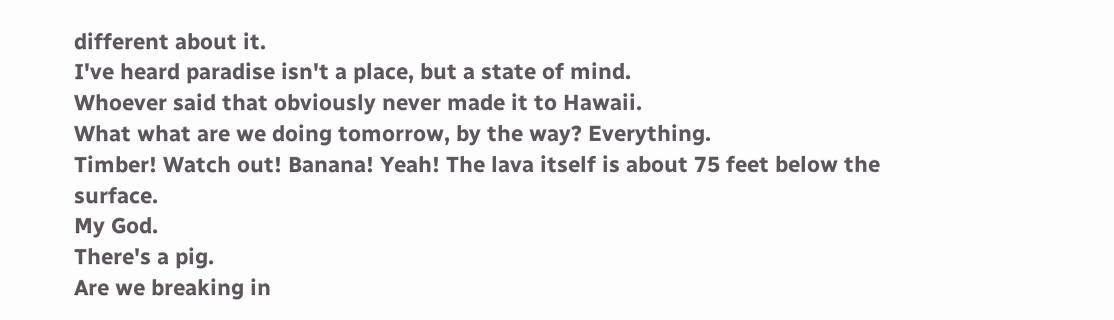different about it.
I've heard paradise isn't a place, but a state of mind.
Whoever said that obviously never made it to Hawaii.
What what are we doing tomorrow, by the way? Everything.
Timber! Watch out! Banana! Yeah! The lava itself is about 75 feet below the surface.
My God.
There's a pig.
Are we breaking in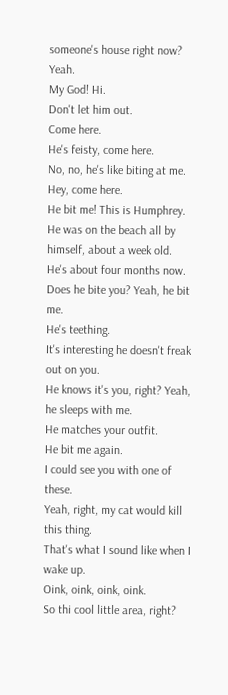someone's house right now? Yeah.
My God! Hi.
Don't let him out.
Come here.
He's feisty, come here.
No, no, he's like biting at me.
Hey, come here.
He bit me! This is Humphrey.
He was on the beach all by himself, about a week old.
He's about four months now.
Does he bite you? Yeah, he bit me.
He's teething.
It's interesting he doesn't freak out on you.
He knows it's you, right? Yeah, he sleeps with me.
He matches your outfit.
He bit me again.
I could see you with one of these.
Yeah, right, my cat would kill this thing.
That's what I sound like when I wake up.
Oink, oink, oink, oink.
So thi cool little area, right?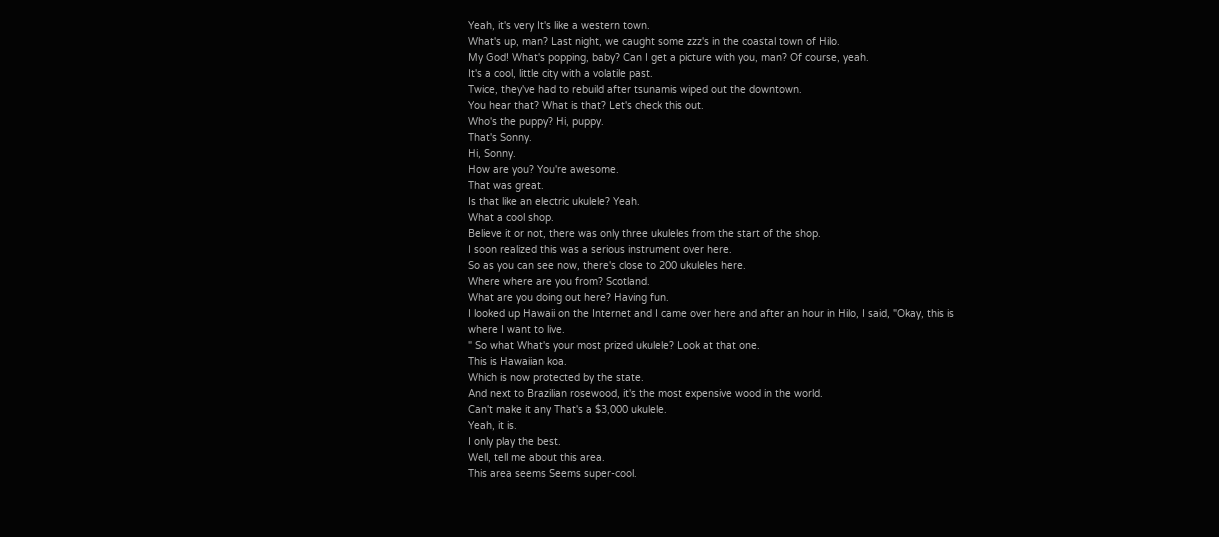Yeah, it's very It's like a western town.
What's up, man? Last night, we caught some zzz's in the coastal town of Hilo.
My God! What's popping, baby? Can I get a picture with you, man? Of course, yeah.
It's a cool, little city with a volatile past.
Twice, they've had to rebuild after tsunamis wiped out the downtown.
You hear that? What is that? Let's check this out.
Who's the puppy? Hi, puppy.
That's Sonny.
Hi, Sonny.
How are you? You're awesome.
That was great.
Is that like an electric ukulele? Yeah.
What a cool shop.
Believe it or not, there was only three ukuleles from the start of the shop.
I soon realized this was a serious instrument over here.
So as you can see now, there's close to 200 ukuleles here.
Where where are you from? Scotland.
What are you doing out here? Having fun.
I looked up Hawaii on the Internet and I came over here and after an hour in Hilo, I said, "Okay, this is where I want to live.
" So what What's your most prized ukulele? Look at that one.
This is Hawaiian koa.
Which is now protected by the state.
And next to Brazilian rosewood, it's the most expensive wood in the world.
Can't make it any That's a $3,000 ukulele.
Yeah, it is.
I only play the best.
Well, tell me about this area.
This area seems Seems super-cool.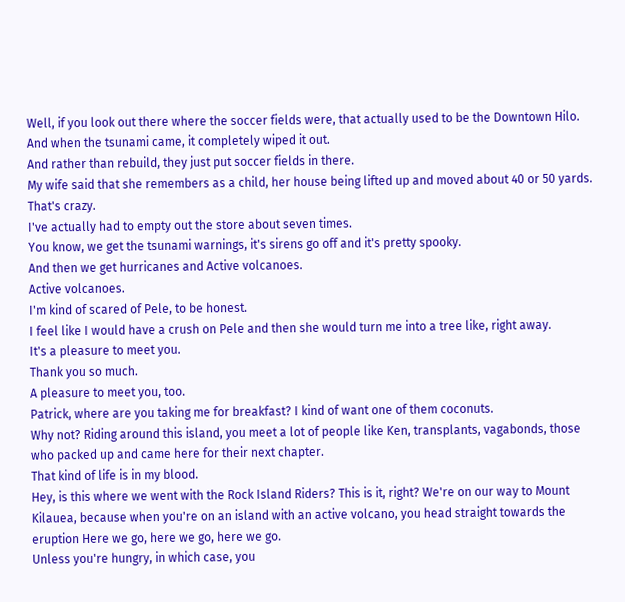Well, if you look out there where the soccer fields were, that actually used to be the Downtown Hilo.
And when the tsunami came, it completely wiped it out.
And rather than rebuild, they just put soccer fields in there.
My wife said that she remembers as a child, her house being lifted up and moved about 40 or 50 yards.
That's crazy.
I've actually had to empty out the store about seven times.
You know, we get the tsunami warnings, it's sirens go off and it's pretty spooky.
And then we get hurricanes and Active volcanoes.
Active volcanoes.
I'm kind of scared of Pele, to be honest.
I feel like I would have a crush on Pele and then she would turn me into a tree like, right away.
It's a pleasure to meet you.
Thank you so much.
A pleasure to meet you, too.
Patrick, where are you taking me for breakfast? I kind of want one of them coconuts.
Why not? Riding around this island, you meet a lot of people like Ken, transplants, vagabonds, those who packed up and came here for their next chapter.
That kind of life is in my blood.
Hey, is this where we went with the Rock Island Riders? This is it, right? We're on our way to Mount Kilauea, because when you're on an island with an active volcano, you head straight towards the eruption Here we go, here we go, here we go.
Unless you're hungry, in which case, you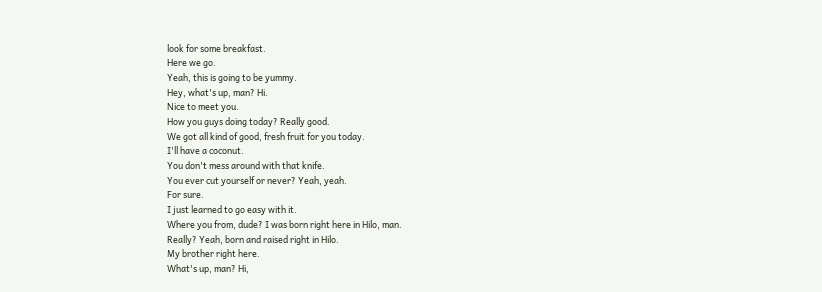look for some breakfast.
Here we go.
Yeah, this is going to be yummy.
Hey, what's up, man? Hi.
Nice to meet you.
How you guys doing today? Really good.
We got all kind of good, fresh fruit for you today.
I'll have a coconut.
You don't mess around with that knife.
You ever cut yourself or never? Yeah, yeah.
For sure.
I just learned to go easy with it.
Where you from, dude? I was born right here in Hilo, man.
Really? Yeah, born and raised right in Hilo.
My brother right here.
What's up, man? Hi,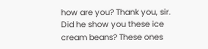how are you? Thank you, sir.
Did he show you these ice cream beans? These ones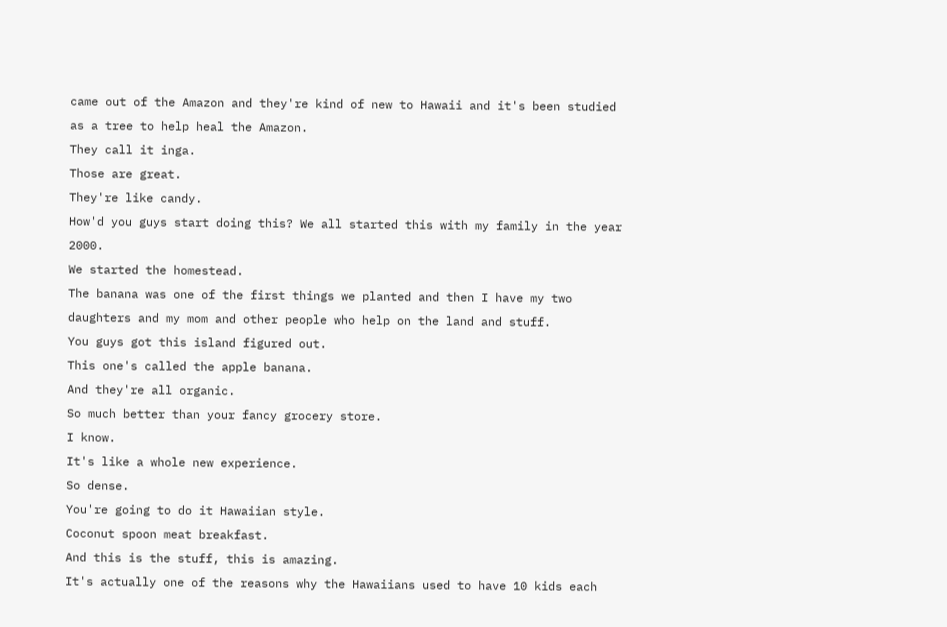came out of the Amazon and they're kind of new to Hawaii and it's been studied as a tree to help heal the Amazon.
They call it inga.
Those are great.
They're like candy.
How'd you guys start doing this? We all started this with my family in the year 2000.
We started the homestead.
The banana was one of the first things we planted and then I have my two daughters and my mom and other people who help on the land and stuff.
You guys got this island figured out.
This one's called the apple banana.
And they're all organic.
So much better than your fancy grocery store.
I know.
It's like a whole new experience.
So dense.
You're going to do it Hawaiian style.
Coconut spoon meat breakfast.
And this is the stuff, this is amazing.
It's actually one of the reasons why the Hawaiians used to have 10 kids each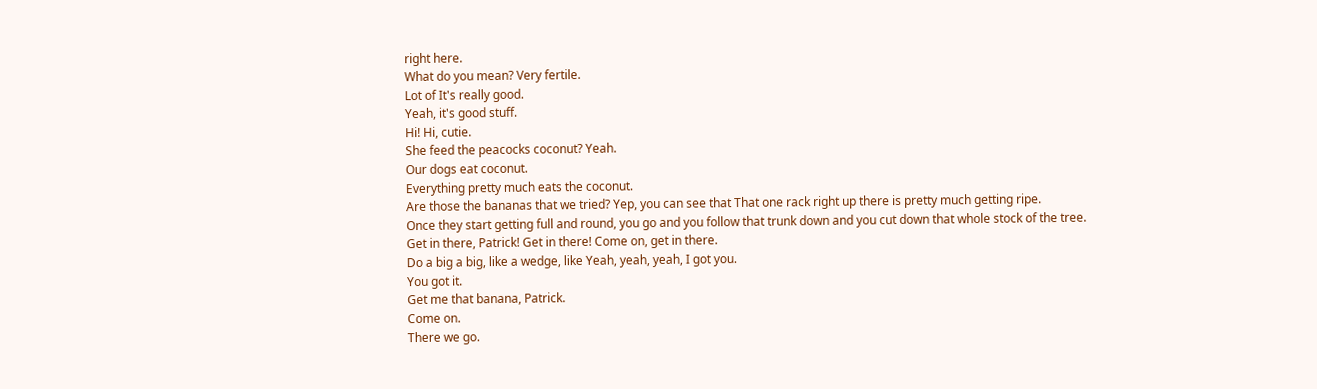right here.
What do you mean? Very fertile.
Lot of It's really good.
Yeah, it's good stuff.
Hi! Hi, cutie.
She feed the peacocks coconut? Yeah.
Our dogs eat coconut.
Everything pretty much eats the coconut.
Are those the bananas that we tried? Yep, you can see that That one rack right up there is pretty much getting ripe.
Once they start getting full and round, you go and you follow that trunk down and you cut down that whole stock of the tree.
Get in there, Patrick! Get in there! Come on, get in there.
Do a big a big, like a wedge, like Yeah, yeah, yeah, I got you.
You got it.
Get me that banana, Patrick.
Come on.
There we go.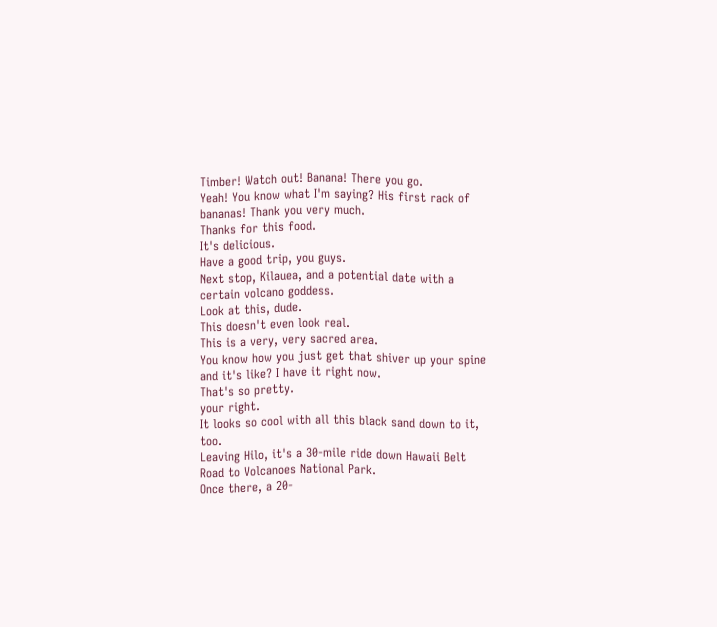Timber! Watch out! Banana! There you go.
Yeah! You know what I'm saying? His first rack of bananas! Thank you very much.
Thanks for this food.
It's delicious.
Have a good trip, you guys.
Next stop, Kilauea, and a potential date with a certain volcano goddess.
Look at this, dude.
This doesn't even look real.
This is a very, very sacred area.
You know how you just get that shiver up your spine and it's like? I have it right now.
That's so pretty.
your right.
It looks so cool with all this black sand down to it, too.
Leaving Hilo, it's a 30-mile ride down Hawaii Belt Road to Volcanoes National Park.
Once there, a 20-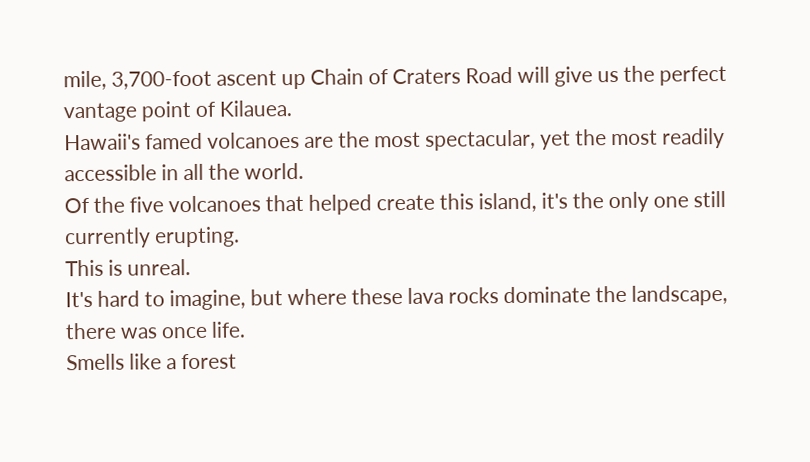mile, 3,700-foot ascent up Chain of Craters Road will give us the perfect vantage point of Kilauea.
Hawaii's famed volcanoes are the most spectacular, yet the most readily accessible in all the world.
Of the five volcanoes that helped create this island, it's the only one still currently erupting.
This is unreal.
It's hard to imagine, but where these lava rocks dominate the landscape, there was once life.
Smells like a forest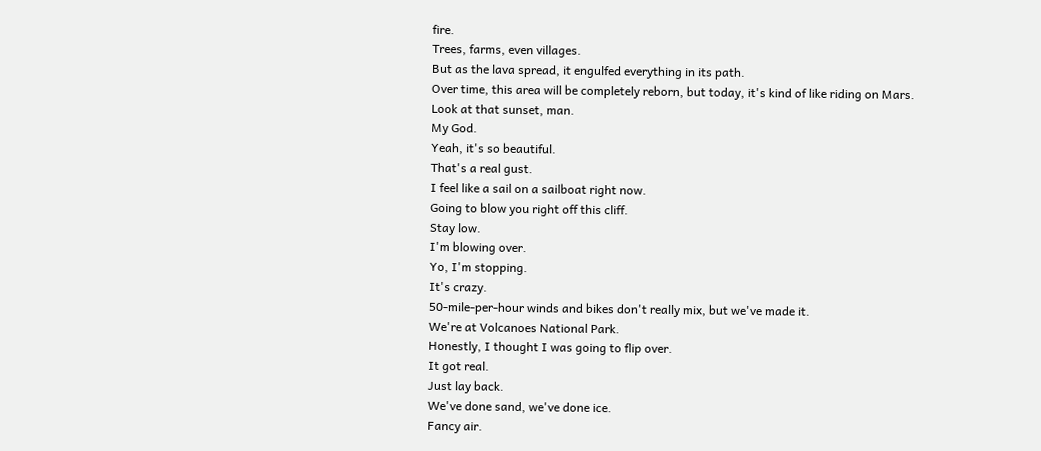fire.
Trees, farms, even villages.
But as the lava spread, it engulfed everything in its path.
Over time, this area will be completely reborn, but today, it's kind of like riding on Mars.
Look at that sunset, man.
My God.
Yeah, it's so beautiful.
That's a real gust.
I feel like a sail on a sailboat right now.
Going to blow you right off this cliff.
Stay low.
I'm blowing over.
Yo, I'm stopping.
It's crazy.
50-mile-per-hour winds and bikes don't really mix, but we've made it.
We're at Volcanoes National Park.
Honestly, I thought I was going to flip over.
It got real.
Just lay back.
We've done sand, we've done ice.
Fancy air.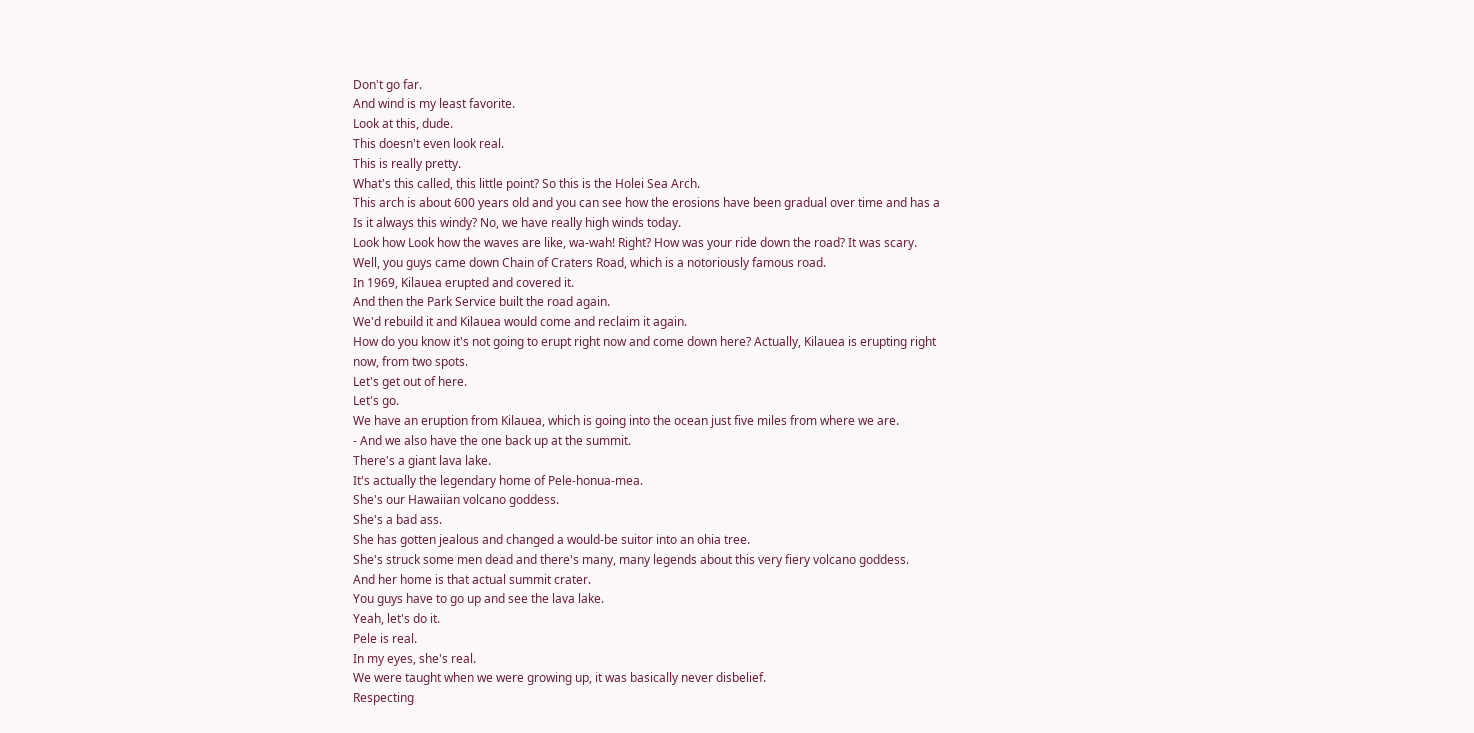Don't go far.
And wind is my least favorite.
Look at this, dude.
This doesn't even look real.
This is really pretty.
What's this called, this little point? So this is the Holei Sea Arch.
This arch is about 600 years old and you can see how the erosions have been gradual over time and has a Is it always this windy? No, we have really high winds today.
Look how Look how the waves are like, wa-wah! Right? How was your ride down the road? It was scary.
Well, you guys came down Chain of Craters Road, which is a notoriously famous road.
In 1969, Kilauea erupted and covered it.
And then the Park Service built the road again.
We'd rebuild it and Kilauea would come and reclaim it again.
How do you know it's not going to erupt right now and come down here? Actually, Kilauea is erupting right now, from two spots.
Let's get out of here.
Let's go.
We have an eruption from Kilauea, which is going into the ocean just five miles from where we are.
- And we also have the one back up at the summit.
There's a giant lava lake.
It's actually the legendary home of Pele-honua-mea.
She's our Hawaiian volcano goddess.
She's a bad ass.
She has gotten jealous and changed a would-be suitor into an ohia tree.
She's struck some men dead and there's many, many legends about this very fiery volcano goddess.
And her home is that actual summit crater.
You guys have to go up and see the lava lake.
Yeah, let's do it.
Pele is real.
In my eyes, she's real.
We were taught when we were growing up, it was basically never disbelief.
Respecting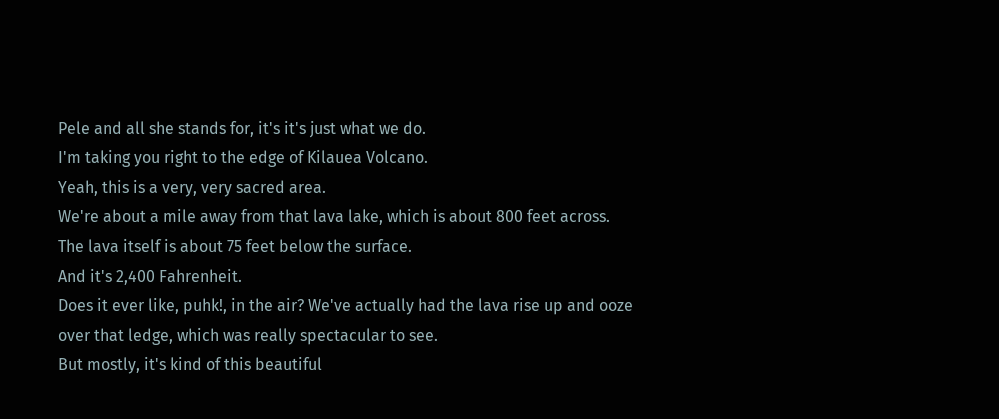Pele and all she stands for, it's it's just what we do.
I'm taking you right to the edge of Kilauea Volcano.
Yeah, this is a very, very sacred area.
We're about a mile away from that lava lake, which is about 800 feet across.
The lava itself is about 75 feet below the surface.
And it's 2,400 Fahrenheit.
Does it ever like, puhk!, in the air? We've actually had the lava rise up and ooze over that ledge, which was really spectacular to see.
But mostly, it's kind of this beautiful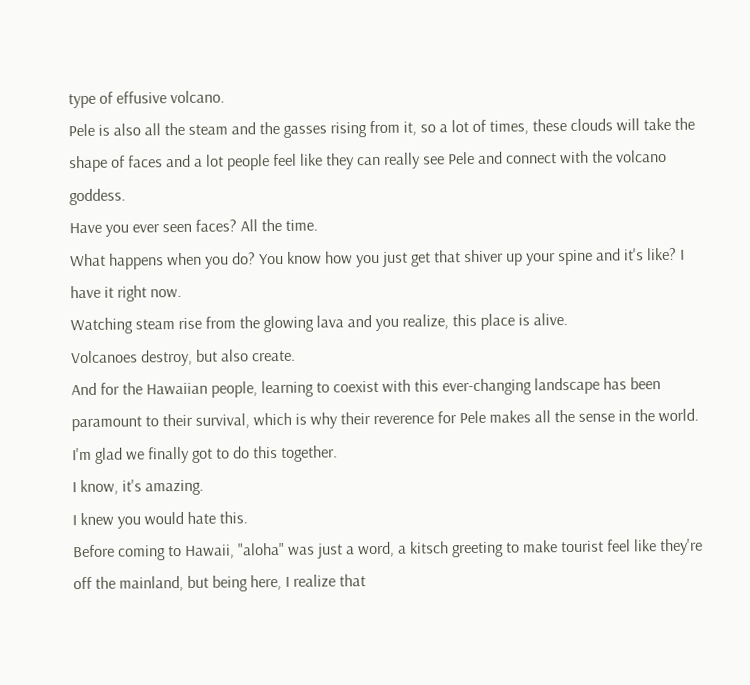type of effusive volcano.
Pele is also all the steam and the gasses rising from it, so a lot of times, these clouds will take the shape of faces and a lot people feel like they can really see Pele and connect with the volcano goddess.
Have you ever seen faces? All the time.
What happens when you do? You know how you just get that shiver up your spine and it's like? I have it right now.
Watching steam rise from the glowing lava and you realize, this place is alive.
Volcanoes destroy, but also create.
And for the Hawaiian people, learning to coexist with this ever-changing landscape has been paramount to their survival, which is why their reverence for Pele makes all the sense in the world.
I'm glad we finally got to do this together.
I know, it's amazing.
I knew you would hate this.
Before coming to Hawaii, "aloha" was just a word, a kitsch greeting to make tourist feel like they're off the mainland, but being here, I realize that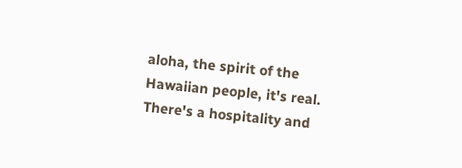aloha, the spirit of the Hawaiian people, it's real.
There's a hospitality and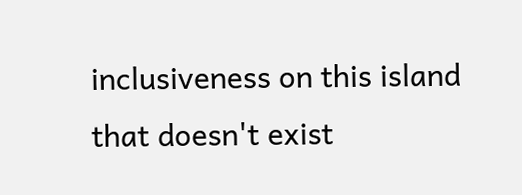inclusiveness on this island that doesn't exist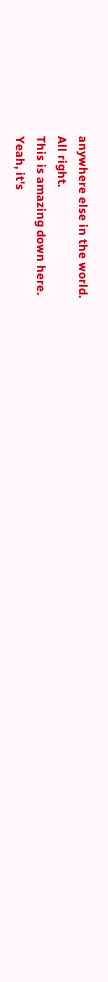anywhere else in the world.
All right.
This is amazing down here.
Yeah, it's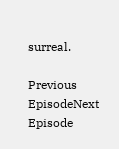surreal.

Previous EpisodeNext Episode